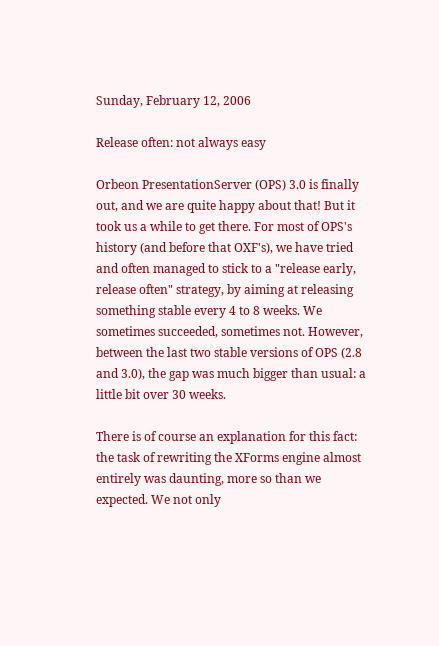Sunday, February 12, 2006

Release often: not always easy

Orbeon PresentationServer (OPS) 3.0 is finally out, and we are quite happy about that! But it took us a while to get there. For most of OPS's history (and before that OXF's), we have tried and often managed to stick to a "release early, release often" strategy, by aiming at releasing something stable every 4 to 8 weeks. We sometimes succeeded, sometimes not. However, between the last two stable versions of OPS (2.8 and 3.0), the gap was much bigger than usual: a little bit over 30 weeks.

There is of course an explanation for this fact: the task of rewriting the XForms engine almost entirely was daunting, more so than we expected. We not only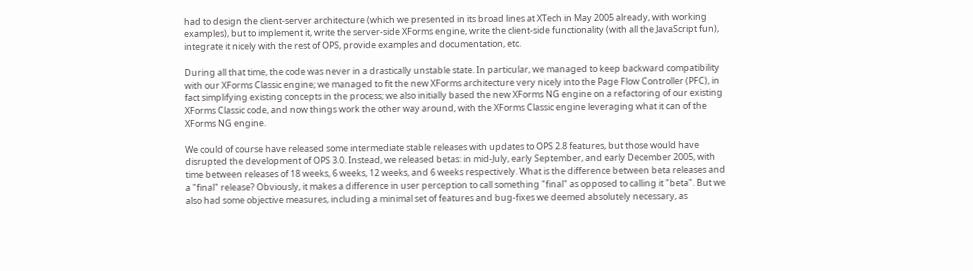had to design the client-server architecture (which we presented in its broad lines at XTech in May 2005 already, with working examples), but to implement it, write the server-side XForms engine, write the client-side functionality (with all the JavaScript fun), integrate it nicely with the rest of OPS, provide examples and documentation, etc.

During all that time, the code was never in a drastically unstable state. In particular, we managed to keep backward compatibility with our XForms Classic engine; we managed to fit the new XForms architecture very nicely into the Page Flow Controller (PFC), in fact simplifying existing concepts in the process; we also initially based the new XForms NG engine on a refactoring of our existing XForms Classic code, and now things work the other way around, with the XForms Classic engine leveraging what it can of the XForms NG engine.

We could of course have released some intermediate stable releases with updates to OPS 2.8 features, but those would have disrupted the development of OPS 3.0. Instead, we released betas: in mid-July, early September, and early December 2005, with time between releases of 18 weeks, 6 weeks, 12 weeks, and 6 weeks respectively. What is the difference between beta releases and a "final" release? Obviously, it makes a difference in user perception to call something "final" as opposed to calling it "beta". But we also had some objective measures, including a minimal set of features and bug-fixes we deemed absolutely necessary, as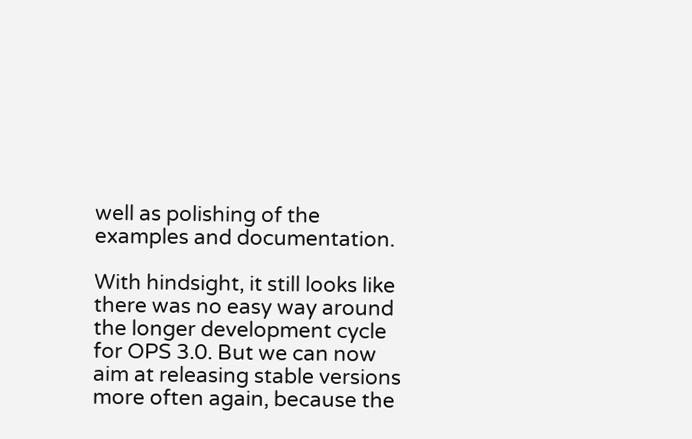well as polishing of the examples and documentation.

With hindsight, it still looks like there was no easy way around the longer development cycle for OPS 3.0. But we can now aim at releasing stable versions more often again, because the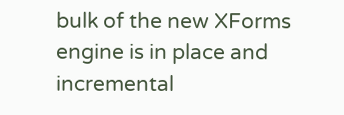bulk of the new XForms engine is in place and incremental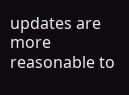updates are more reasonable to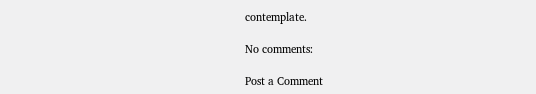contemplate.

No comments:

Post a Comment